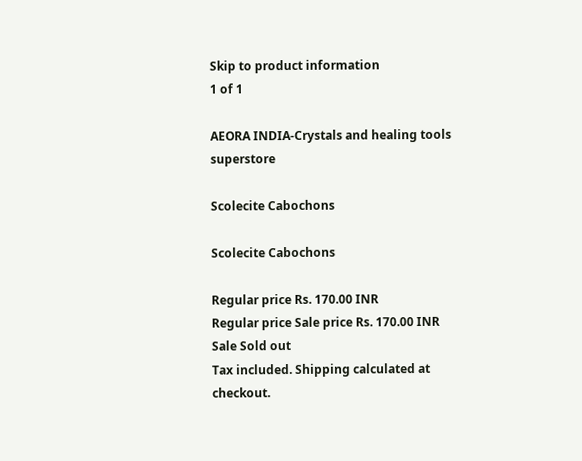Skip to product information
1 of 1

AEORA INDIA-Crystals and healing tools superstore

Scolecite Cabochons

Scolecite Cabochons

Regular price Rs. 170.00 INR
Regular price Sale price Rs. 170.00 INR
Sale Sold out
Tax included. Shipping calculated at checkout.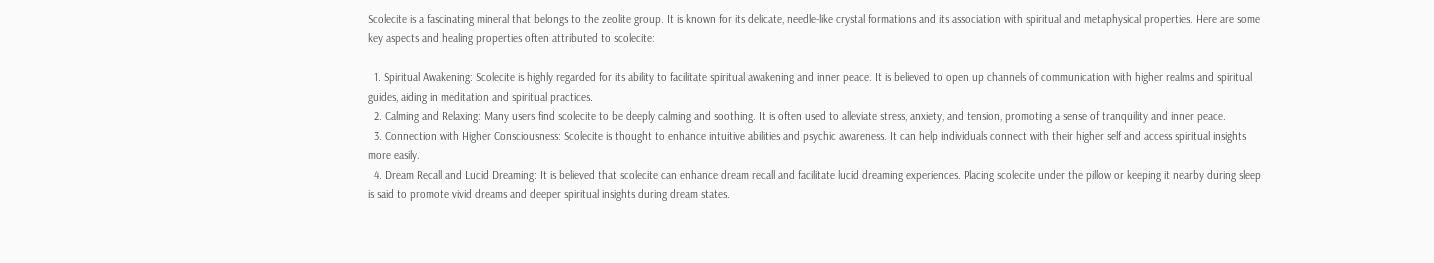Scolecite is a fascinating mineral that belongs to the zeolite group. It is known for its delicate, needle-like crystal formations and its association with spiritual and metaphysical properties. Here are some key aspects and healing properties often attributed to scolecite:

  1. Spiritual Awakening: Scolecite is highly regarded for its ability to facilitate spiritual awakening and inner peace. It is believed to open up channels of communication with higher realms and spiritual guides, aiding in meditation and spiritual practices.
  2. Calming and Relaxing: Many users find scolecite to be deeply calming and soothing. It is often used to alleviate stress, anxiety, and tension, promoting a sense of tranquility and inner peace.
  3. Connection with Higher Consciousness: Scolecite is thought to enhance intuitive abilities and psychic awareness. It can help individuals connect with their higher self and access spiritual insights more easily.
  4. Dream Recall and Lucid Dreaming: It is believed that scolecite can enhance dream recall and facilitate lucid dreaming experiences. Placing scolecite under the pillow or keeping it nearby during sleep is said to promote vivid dreams and deeper spiritual insights during dream states.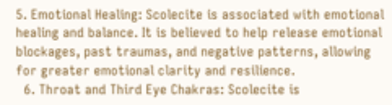5. Emotional Healing: Scolecite is associated with emotional healing and balance. It is believed to help release emotional blockages, past traumas, and negative patterns, allowing for greater emotional clarity and resilience.
  6. Throat and Third Eye Chakras: Scolecite is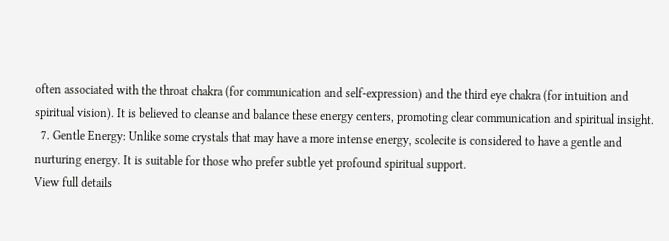often associated with the throat chakra (for communication and self-expression) and the third eye chakra (for intuition and spiritual vision). It is believed to cleanse and balance these energy centers, promoting clear communication and spiritual insight.
  7. Gentle Energy: Unlike some crystals that may have a more intense energy, scolecite is considered to have a gentle and nurturing energy. It is suitable for those who prefer subtle yet profound spiritual support.
View full details